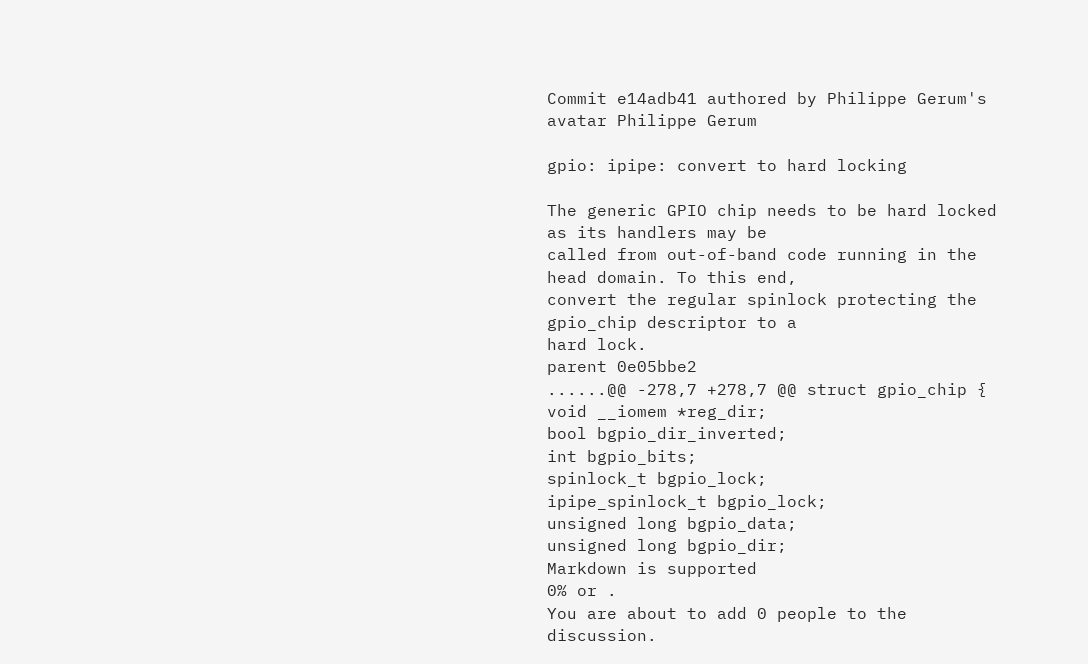Commit e14adb41 authored by Philippe Gerum's avatar Philippe Gerum

gpio: ipipe: convert to hard locking

The generic GPIO chip needs to be hard locked as its handlers may be
called from out-of-band code running in the head domain. To this end,
convert the regular spinlock protecting the gpio_chip descriptor to a
hard lock.
parent 0e05bbe2
......@@ -278,7 +278,7 @@ struct gpio_chip {
void __iomem *reg_dir;
bool bgpio_dir_inverted;
int bgpio_bits;
spinlock_t bgpio_lock;
ipipe_spinlock_t bgpio_lock;
unsigned long bgpio_data;
unsigned long bgpio_dir;
Markdown is supported
0% or .
You are about to add 0 people to the discussion.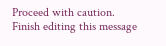Proceed with caution.
Finish editing this message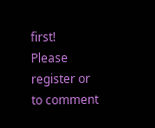first!
Please register or to comment